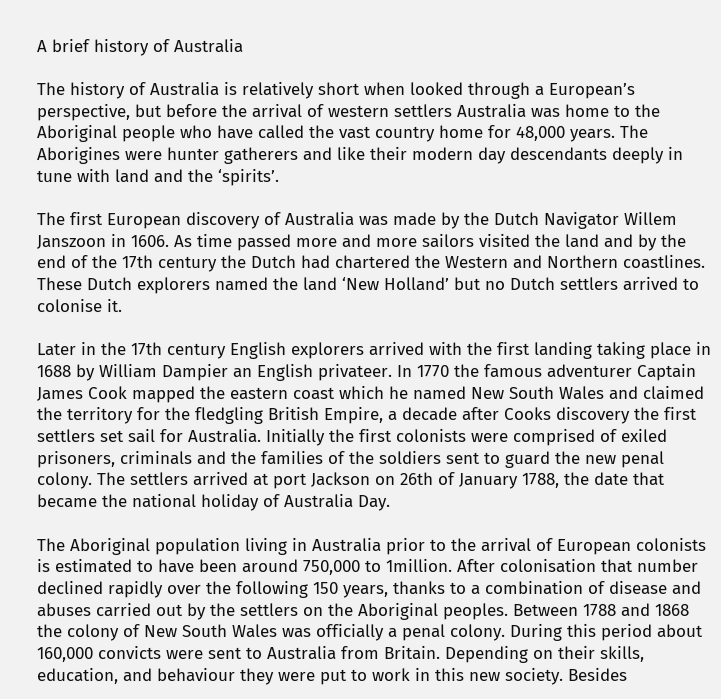A brief history of Australia

The history of Australia is relatively short when looked through a European’s perspective, but before the arrival of western settlers Australia was home to the Aboriginal people who have called the vast country home for 48,000 years. The Aborigines were hunter gatherers and like their modern day descendants deeply in tune with land and the ‘spirits’.

The first European discovery of Australia was made by the Dutch Navigator Willem Janszoon in 1606. As time passed more and more sailors visited the land and by the end of the 17th century the Dutch had chartered the Western and Northern coastlines. These Dutch explorers named the land ‘New Holland’ but no Dutch settlers arrived to colonise it.

Later in the 17th century English explorers arrived with the first landing taking place in 1688 by William Dampier an English privateer. In 1770 the famous adventurer Captain James Cook mapped the eastern coast which he named New South Wales and claimed the territory for the fledgling British Empire, a decade after Cooks discovery the first settlers set sail for Australia. Initially the first colonists were comprised of exiled prisoners, criminals and the families of the soldiers sent to guard the new penal colony. The settlers arrived at port Jackson on 26th of January 1788, the date that became the national holiday of Australia Day.

The Aboriginal population living in Australia prior to the arrival of European colonists is estimated to have been around 750,000 to 1million. After colonisation that number declined rapidly over the following 150 years, thanks to a combination of disease and abuses carried out by the settlers on the Aboriginal peoples. Between 1788 and 1868 the colony of New South Wales was officially a penal colony. During this period about 160,000 convicts were sent to Australia from Britain. Depending on their skills, education, and behaviour they were put to work in this new society. Besides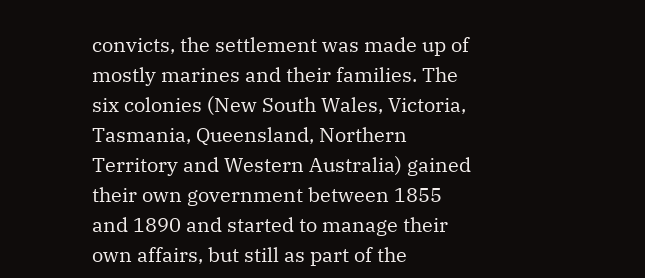convicts, the settlement was made up of mostly marines and their families. The six colonies (New South Wales, Victoria, Tasmania, Queensland, Northern Territory and Western Australia) gained their own government between 1855 and 1890 and started to manage their own affairs, but still as part of the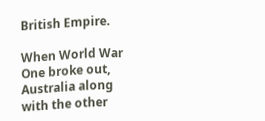British Empire.

When World War One broke out, Australia along with the other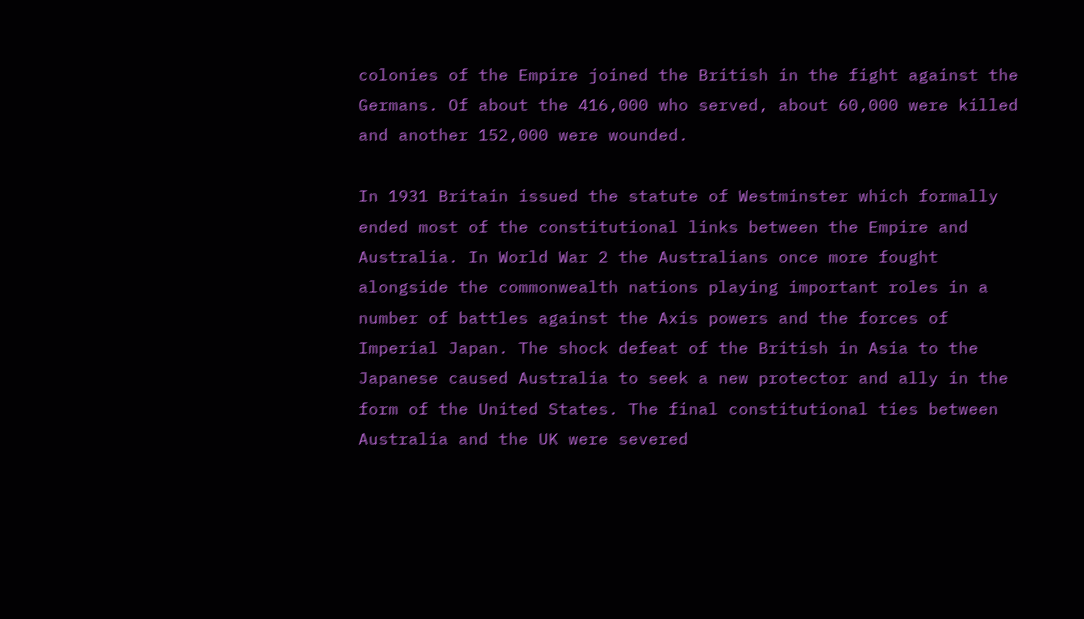colonies of the Empire joined the British in the fight against the Germans. Of about the 416,000 who served, about 60,000 were killed and another 152,000 were wounded.

In 1931 Britain issued the statute of Westminster which formally ended most of the constitutional links between the Empire and Australia. In World War 2 the Australians once more fought alongside the commonwealth nations playing important roles in a number of battles against the Axis powers and the forces of Imperial Japan. The shock defeat of the British in Asia to the Japanese caused Australia to seek a new protector and ally in the form of the United States. The final constitutional ties between Australia and the UK were severed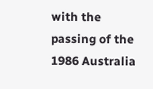with the passing of the 1986 Australia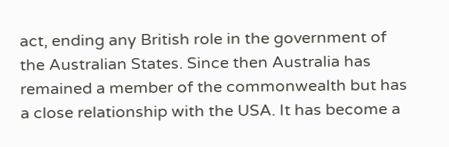act, ending any British role in the government of the Australian States. Since then Australia has remained a member of the commonwealth but has a close relationship with the USA. It has become a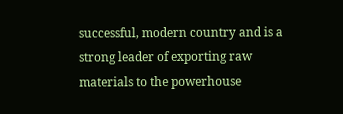successful, modern country and is a strong leader of exporting raw materials to the powerhouse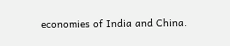economies of India and China.